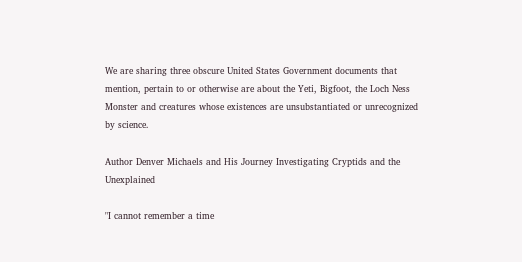We are sharing three obscure United States Government documents that mention, pertain to or otherwise are about the Yeti, Bigfoot, the Loch Ness Monster and creatures whose existences are unsubstantiated or unrecognized by science.

Author Denver Michaels and His Journey Investigating Cryptids and the Unexplained

"I cannot remember a time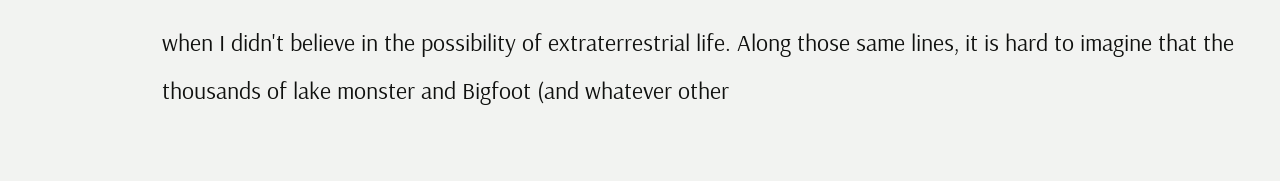when I didn't believe in the possibility of extraterrestrial life. Along those same lines, it is hard to imagine that the thousands of lake monster and Bigfoot (and whatever other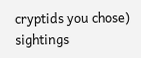cryptids you chose) sightings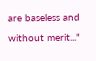are baseless and without merit..."